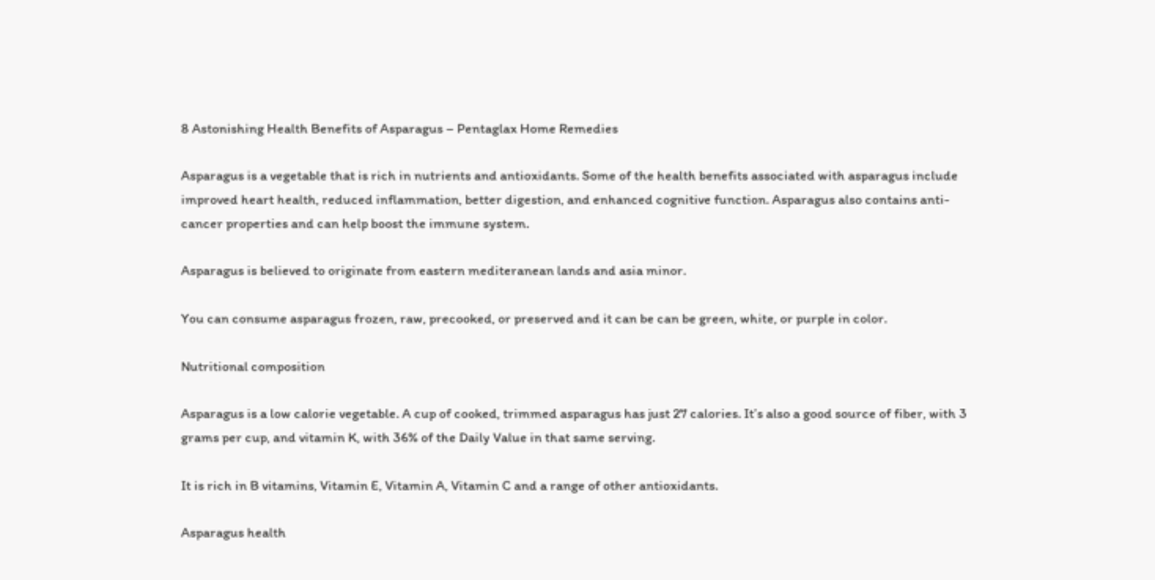8 Astonishing Health Benefits of Asparagus – Pentaglax Home Remedies

Asparagus is a vegetable that is rich in nutrients and antioxidants. Some of the health benefits associated with asparagus include improved heart health, reduced inflammation, better digestion, and enhanced cognitive function. Asparagus also contains anti-cancer properties and can help boost the immune system.

Asparagus is believed to originate from eastern mediteranean lands and asia minor.

You can consume asparagus frozen, raw, precooked, or preserved and it can be can be green, white, or purple in color.

Nutritional composition

Asparagus is a low calorie vegetable. A cup of cooked, trimmed asparagus has just 27 calories. It’s also a good source of fiber, with 3 grams per cup, and vitamin K, with 36% of the Daily Value in that same serving.

It is rich in B vitamins, Vitamin E, Vitamin A, Vitamin C and a range of other antioxidants.

Asparagus health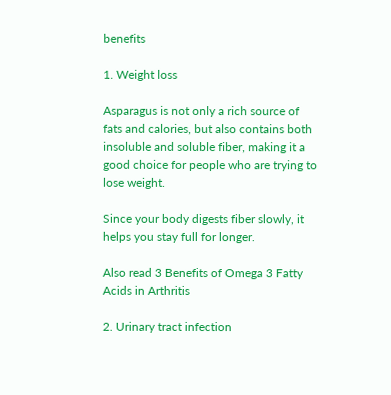benefits

1. Weight loss

Asparagus is not only a rich source of fats and calories, but also contains both insoluble and soluble fiber, making it a good choice for people who are trying to lose weight.

Since your body digests fiber slowly, it helps you stay full for longer.

Also read 3 Benefits of Omega 3 Fatty Acids in Arthritis

2. Urinary tract infection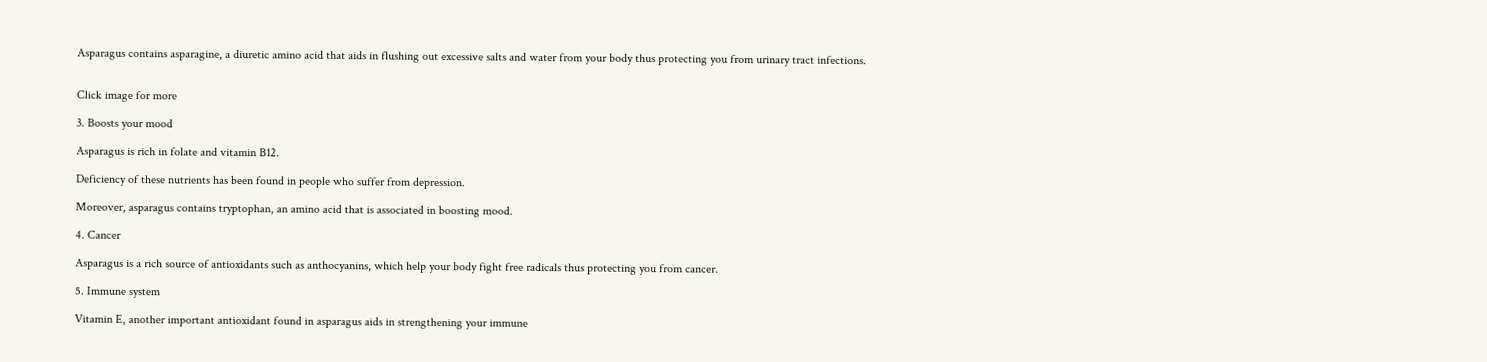Asparagus contains asparagine, a diuretic amino acid that aids in flushing out excessive salts and water from your body thus protecting you from urinary tract infections.


Click image for more

3. Boosts your mood

Asparagus is rich in folate and vitamin B12.

Deficiency of these nutrients has been found in people who suffer from depression.

Moreover, asparagus contains tryptophan, an amino acid that is associated in boosting mood.

4. Cancer

Asparagus is a rich source of antioxidants such as anthocyanins, which help your body fight free radicals thus protecting you from cancer.

5. Immune system

Vitamin E, another important antioxidant found in asparagus aids in strengthening your immune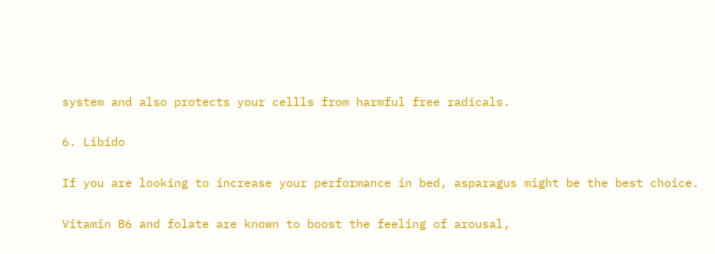system and also protects your cellls from harmful free radicals.

6. Libido

If you are looking to increase your performance in bed, asparagus might be the best choice.

Vitamin B6 and folate are known to boost the feeling of arousal,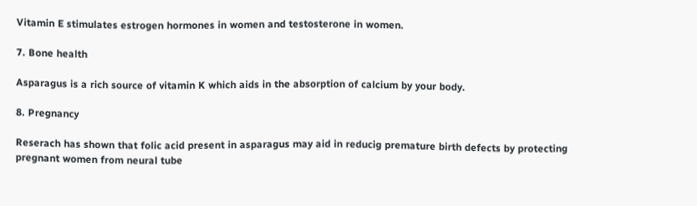Vitamin E stimulates estrogen hormones in women and testosterone in women.

7. Bone health

Asparagus is a rich source of vitamin K which aids in the absorption of calcium by your body.

8. Pregnancy

Reserach has shown that folic acid present in asparagus may aid in reducig premature birth defects by protecting pregnant women from neural tube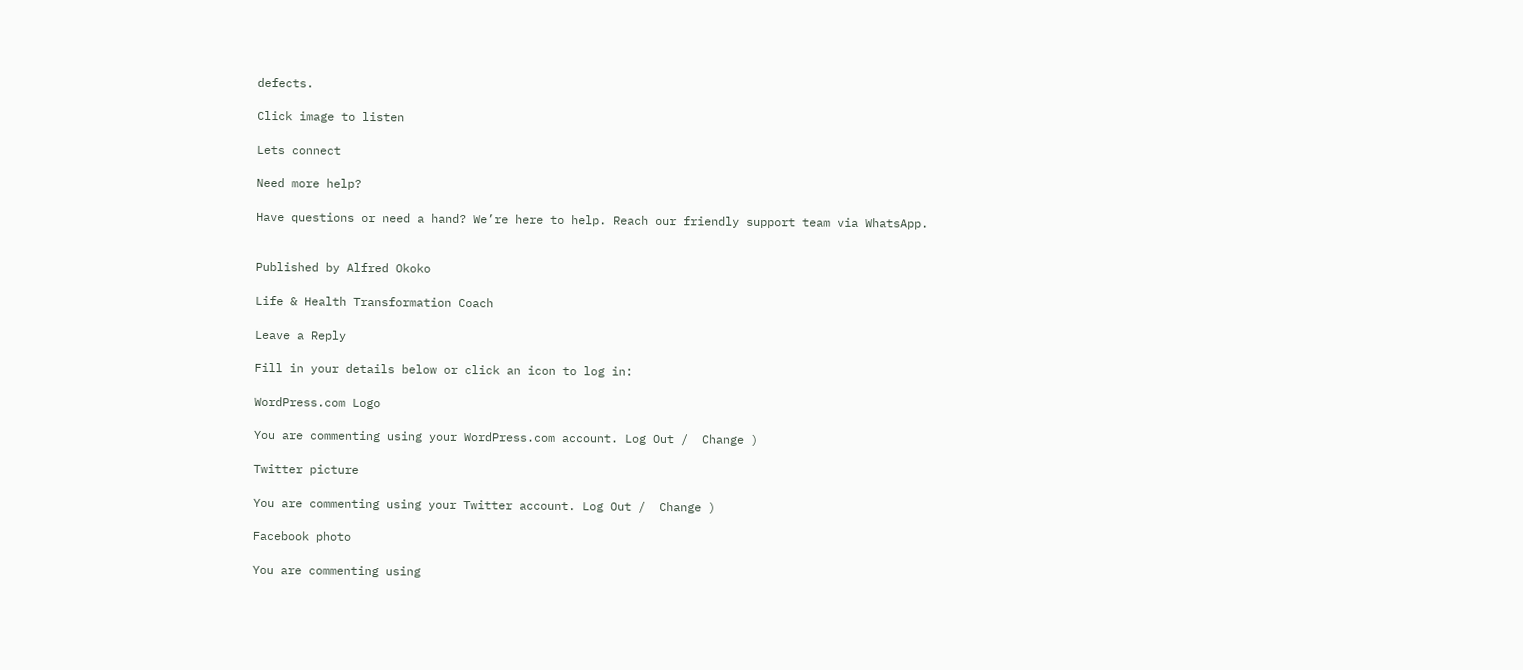defects.

Click image to listen

Lets connect

Need more help?

Have questions or need a hand? We’re here to help. Reach our friendly support team via WhatsApp.


Published by Alfred Okoko

Life & Health Transformation Coach

Leave a Reply

Fill in your details below or click an icon to log in:

WordPress.com Logo

You are commenting using your WordPress.com account. Log Out /  Change )

Twitter picture

You are commenting using your Twitter account. Log Out /  Change )

Facebook photo

You are commenting using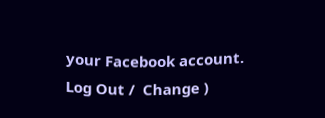your Facebook account. Log Out /  Change )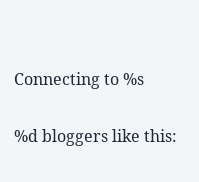Connecting to %s

%d bloggers like this: